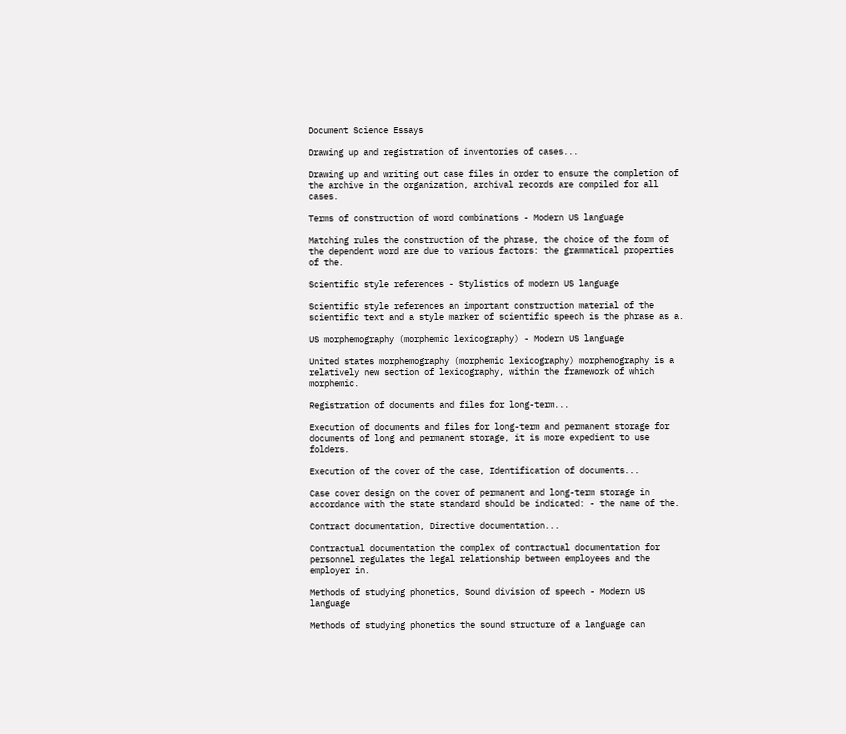Document Science Essays

Drawing up and registration of inventories of cases...

Drawing up and writing out case files in order to ensure the completion of the archive in the organization, archival records are compiled for all cases.

Terms of construction of word combinations - Modern US language

Matching rules the construction of the phrase, the choice of the form of the dependent word are due to various factors: the grammatical properties of the.

Scientific style references - Stylistics of modern US language

Scientific style references an important construction material of the scientific text and a style marker of scientific speech is the phrase as a.

US morphemography (morphemic lexicography) - Modern US language

United states morphemography (morphemic lexicography) morphemography is a relatively new section of lexicography, within the framework of which morphemic.

Registration of documents and files for long-term...

Execution of documents and files for long-term and permanent storage for documents of long and permanent storage, it is more expedient to use folders.

Execution of the cover of the case, Identification of documents...

Case cover design on the cover of permanent and long-term storage in accordance with the state standard should be indicated: - the name of the.

Contract documentation, Directive documentation...

Contractual documentation the complex of contractual documentation for personnel regulates the legal relationship between employees and the employer in.

Methods of studying phonetics, Sound division of speech - Modern US language

Methods of studying phonetics the sound structure of a language can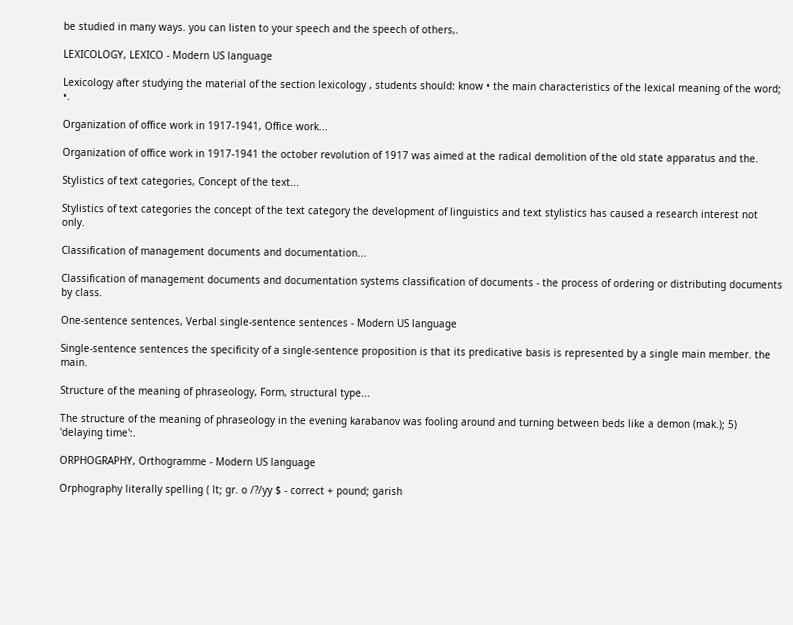be studied in many ways. you can listen to your speech and the speech of others,.

LEXICOLOGY, LEXICO - Modern US language

Lexicology after studying the material of the section lexicology , students should: know • the main characteristics of the lexical meaning of the word; •.

Organization of office work in 1917-1941, Office work...

Organization of office work in 1917-1941 the october revolution of 1917 was aimed at the radical demolition of the old state apparatus and the.

Stylistics of text categories, Concept of the text...

Stylistics of text categories the concept of the text category the development of linguistics and text stylistics has caused a research interest not only.

Classification of management documents and documentation...

Classification of management documents and documentation systems classification of documents - the process of ordering or distributing documents by class.

One-sentence sentences, Verbal single-sentence sentences - Modern US language

Single-sentence sentences the specificity of a single-sentence proposition is that its predicative basis is represented by a single main member. the main.

Structure of the meaning of phraseology, Form, structural type...

The structure of the meaning of phraseology in the evening karabanov was fooling around and turning between beds like a demon (mak.); 5) 'delaying time':.

ORPHOGRAPHY, Orthogramme - Modern US language

Orphography literally spelling ( lt; gr. o /?/yy $ - correct + pound; garish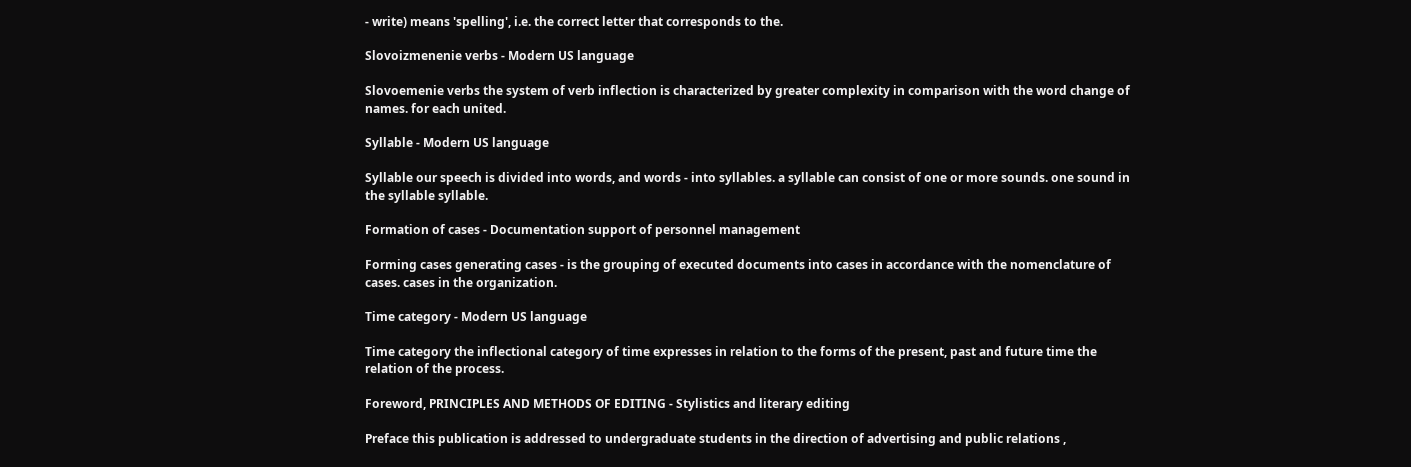- write) means 'spelling', i.e. the correct letter that corresponds to the.

Slovoizmenenie verbs - Modern US language

Slovoemenie verbs the system of verb inflection is characterized by greater complexity in comparison with the word change of names. for each united.

Syllable - Modern US language

Syllable our speech is divided into words, and words - into syllables. a syllable can consist of one or more sounds. one sound in the syllable syllable.

Formation of cases - Documentation support of personnel management

Forming cases generating cases - is the grouping of executed documents into cases in accordance with the nomenclature of cases. cases in the organization.

Time category - Modern US language

Time category the inflectional category of time expresses in relation to the forms of the present, past and future time the relation of the process.

Foreword, PRINCIPLES AND METHODS OF EDITING - Stylistics and literary editing

Preface this publication is addressed to undergraduate students in the direction of advertising and public relations ,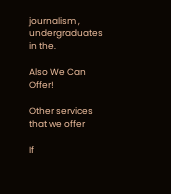journalism , undergraduates in the.

Also We Can Offer!

Other services that we offer

If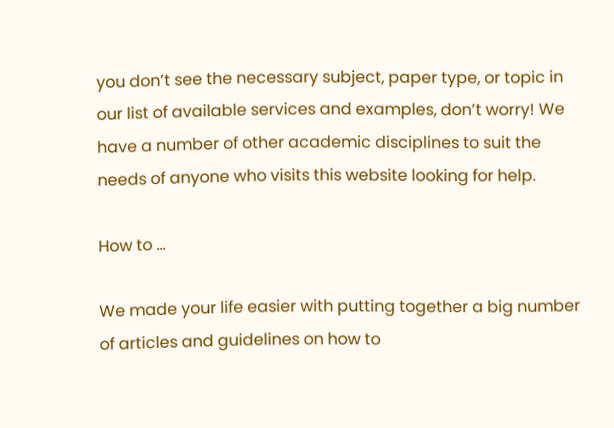you don’t see the necessary subject, paper type, or topic in our list of available services and examples, don’t worry! We have a number of other academic disciplines to suit the needs of anyone who visits this website looking for help.

How to ...

We made your life easier with putting together a big number of articles and guidelines on how to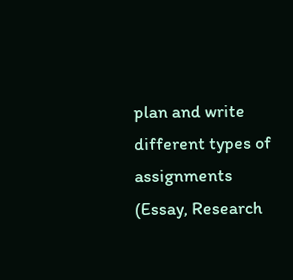plan and write different types of assignments (Essay, Research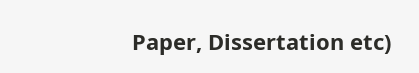Paper, Dissertation etc)